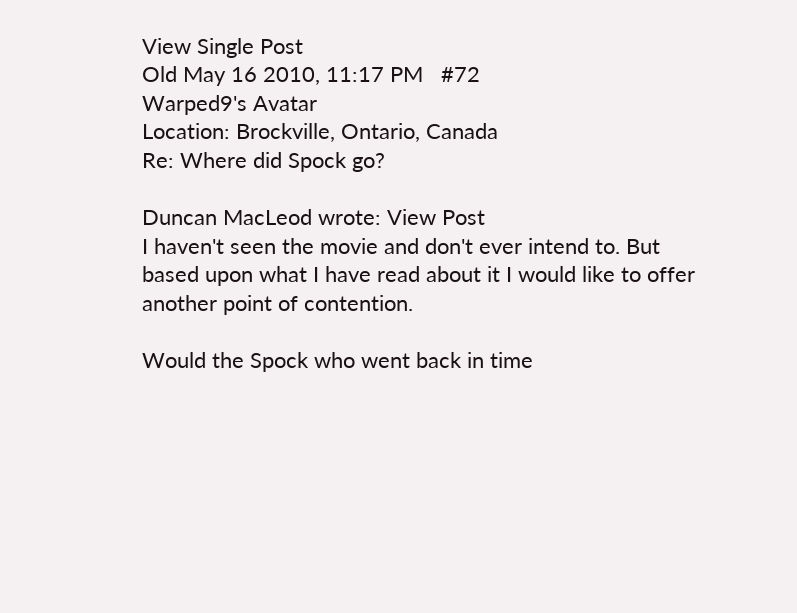View Single Post
Old May 16 2010, 11:17 PM   #72
Warped9's Avatar
Location: Brockville, Ontario, Canada
Re: Where did Spock go?

Duncan MacLeod wrote: View Post
I haven't seen the movie and don't ever intend to. But based upon what I have read about it I would like to offer another point of contention.

Would the Spock who went back in time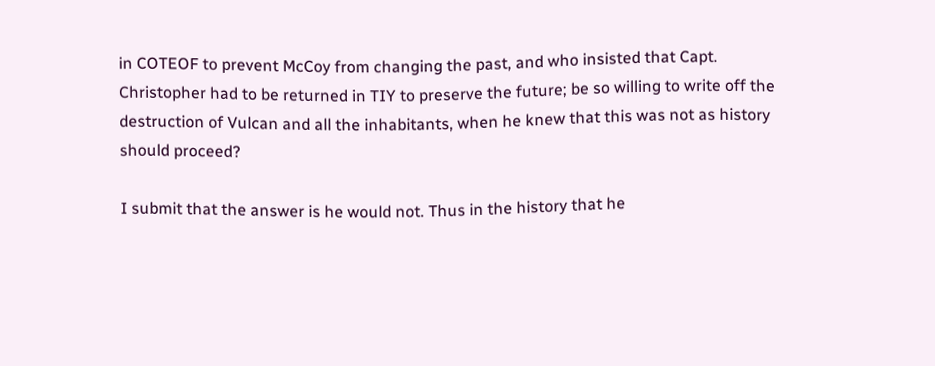in COTEOF to prevent McCoy from changing the past, and who insisted that Capt. Christopher had to be returned in TIY to preserve the future; be so willing to write off the destruction of Vulcan and all the inhabitants, when he knew that this was not as history should proceed?

I submit that the answer is he would not. Thus in the history that he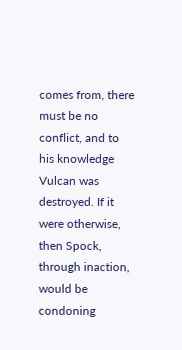comes from, there must be no conflict, and to his knowledge Vulcan was destroyed. If it were otherwise, then Spock, through inaction, would be condoning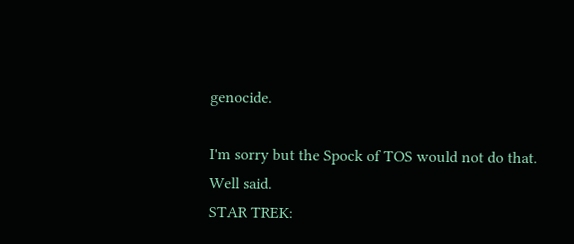genocide.

I'm sorry but the Spock of TOS would not do that.
Well said.
STAR TREK: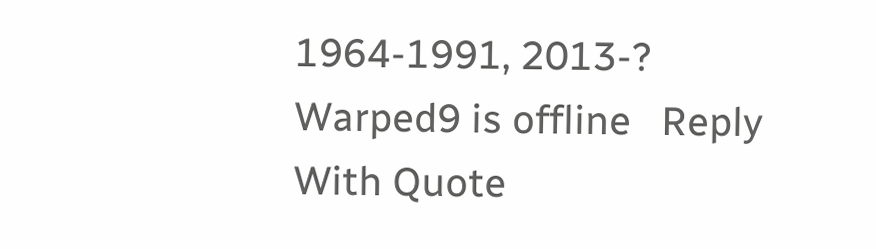1964-1991, 2013-?
Warped9 is offline   Reply With Quote